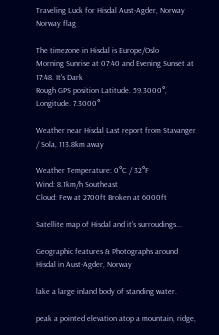Traveling Luck for Hisdal Aust-Agder, Norway Norway flag

The timezone in Hisdal is Europe/Oslo
Morning Sunrise at 07:40 and Evening Sunset at 17:48. It's Dark
Rough GPS position Latitude. 59.3000°, Longitude. 7.3000°

Weather near Hisdal Last report from Stavanger / Sola, 113.8km away

Weather Temperature: 0°C / 32°F
Wind: 8.1km/h Southeast
Cloud: Few at 2700ft Broken at 6000ft

Satellite map of Hisdal and it's surroudings...

Geographic features & Photographs around Hisdal in Aust-Agder, Norway

lake a large inland body of standing water.

peak a pointed elevation atop a mountain, ridge,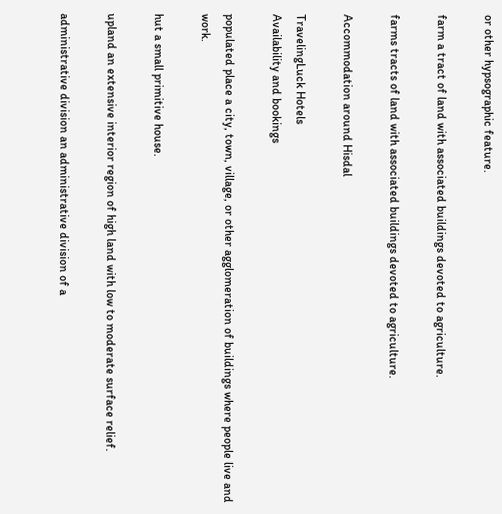or other hypsographic feature.

farm a tract of land with associated buildings devoted to agriculture.

farms tracts of land with associated buildings devoted to agriculture.

Accommodation around Hisdal

TravelingLuck Hotels
Availability and bookings

populated place a city, town, village, or other agglomeration of buildings where people live and work.

hut a small primitive house.

upland an extensive interior region of high land with low to moderate surface relief.

administrative division an administrative division of a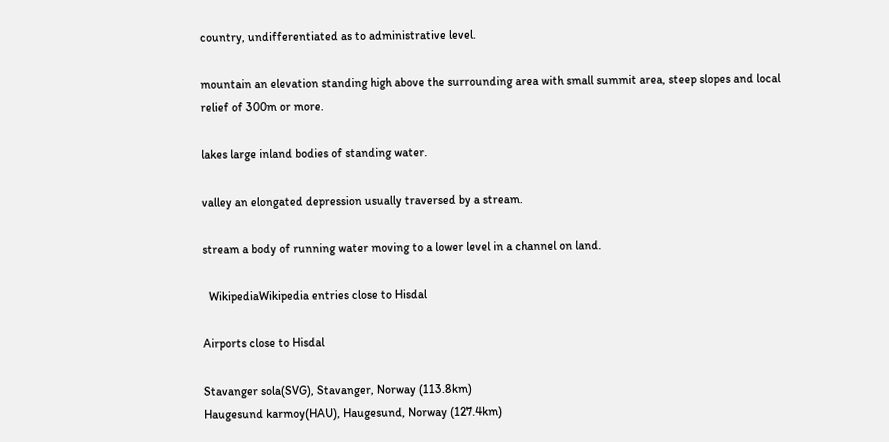country, undifferentiated as to administrative level.

mountain an elevation standing high above the surrounding area with small summit area, steep slopes and local relief of 300m or more.

lakes large inland bodies of standing water.

valley an elongated depression usually traversed by a stream.

stream a body of running water moving to a lower level in a channel on land.

  WikipediaWikipedia entries close to Hisdal

Airports close to Hisdal

Stavanger sola(SVG), Stavanger, Norway (113.8km)
Haugesund karmoy(HAU), Haugesund, Norway (127.4km)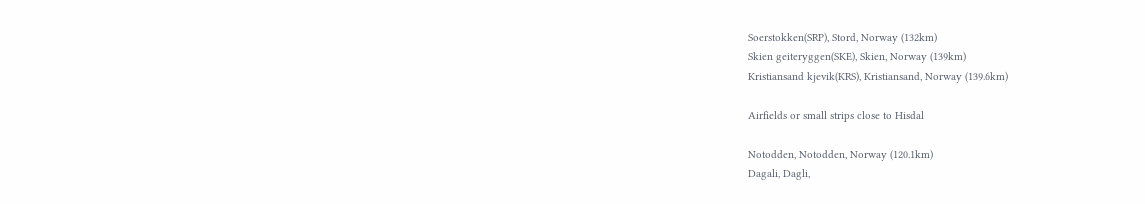Soerstokken(SRP), Stord, Norway (132km)
Skien geiteryggen(SKE), Skien, Norway (139km)
Kristiansand kjevik(KRS), Kristiansand, Norway (139.6km)

Airfields or small strips close to Hisdal

Notodden, Notodden, Norway (120.1km)
Dagali, Dagli,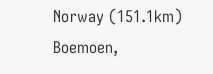Norway (151.1km)
Boemoen,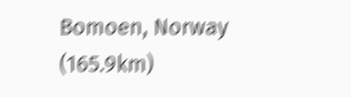Bomoen, Norway (165.9km)